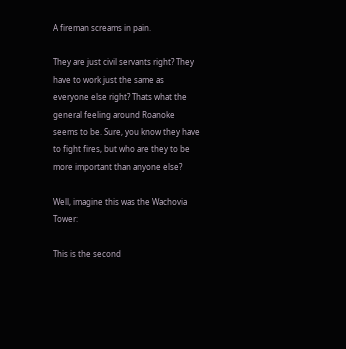A fireman screams in pain.

They are just civil servants right? They have to work just the same as everyone else right? Thats what the general feeling around Roanoke seems to be. Sure, you know they have to fight fires, but who are they to be more important than anyone else?

Well, imagine this was the Wachovia Tower:

This is the second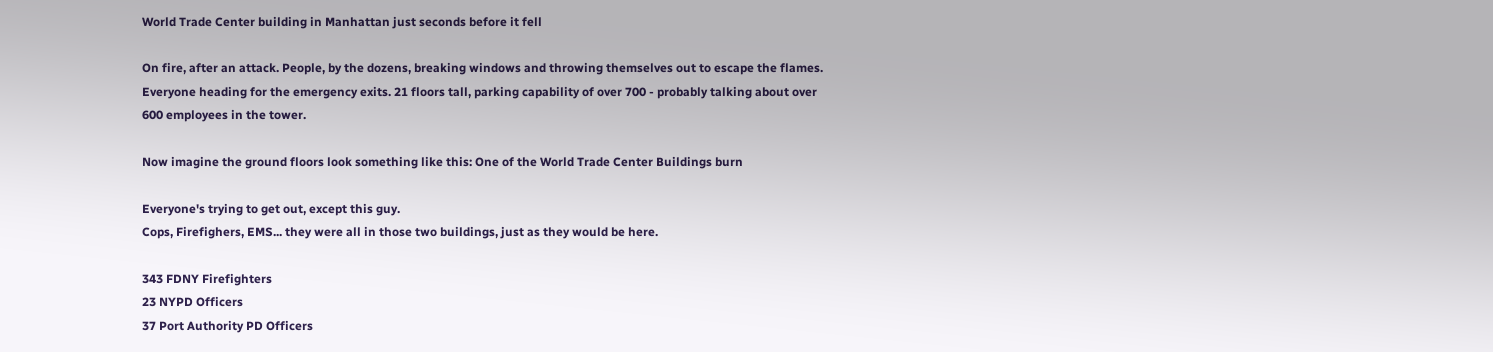World Trade Center building in Manhattan just seconds before it fell

On fire, after an attack. People, by the dozens, breaking windows and throwing themselves out to escape the flames. Everyone heading for the emergency exits. 21 floors tall, parking capability of over 700 - probably talking about over 600 employees in the tower.

Now imagine the ground floors look something like this: One of the World Trade Center Buildings burn

Everyone's trying to get out, except this guy.
Cops, Firefighers, EMS... they were all in those two buildings, just as they would be here.

343 FDNY Firefighters
23 NYPD Officers
37 Port Authority PD Officers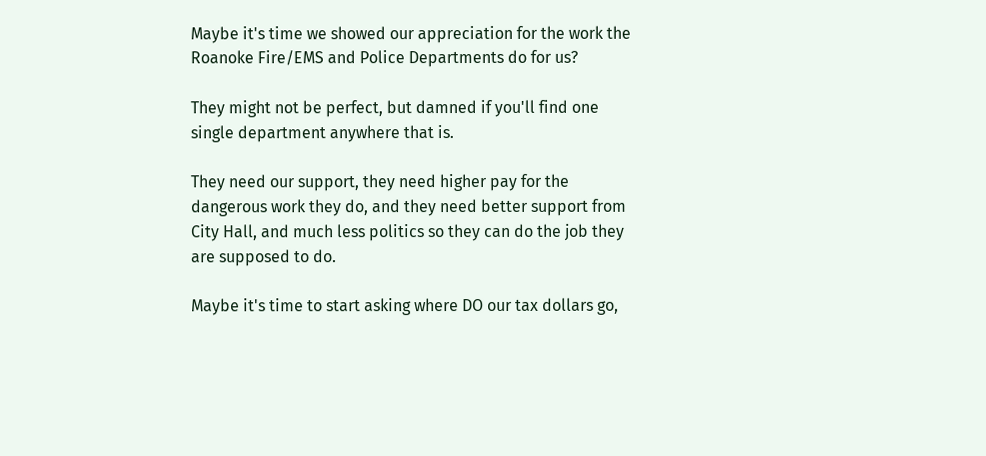Maybe it's time we showed our appreciation for the work the Roanoke Fire/EMS and Police Departments do for us?

They might not be perfect, but damned if you'll find one single department anywhere that is.

They need our support, they need higher pay for the dangerous work they do, and they need better support from City Hall, and much less politics so they can do the job they are supposed to do.

Maybe it's time to start asking where DO our tax dollars go,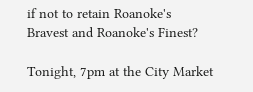if not to retain Roanoke's Bravest and Roanoke's Finest?

Tonight, 7pm at the City Market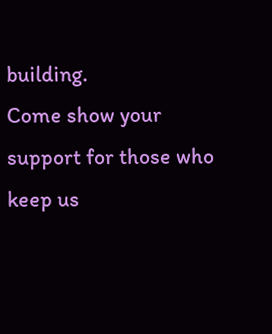building.
Come show your support for those who keep us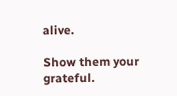alive.

Show them your grateful.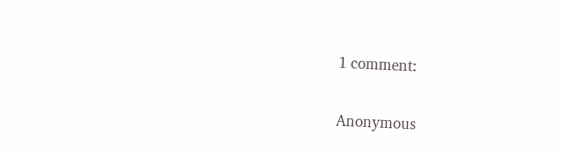1 comment:

Anonymous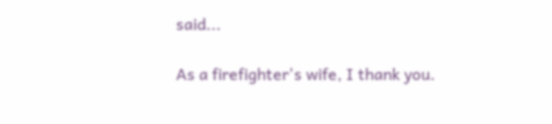said...

As a firefighter's wife, I thank you.